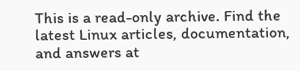This is a read-only archive. Find the latest Linux articles, documentation, and answers at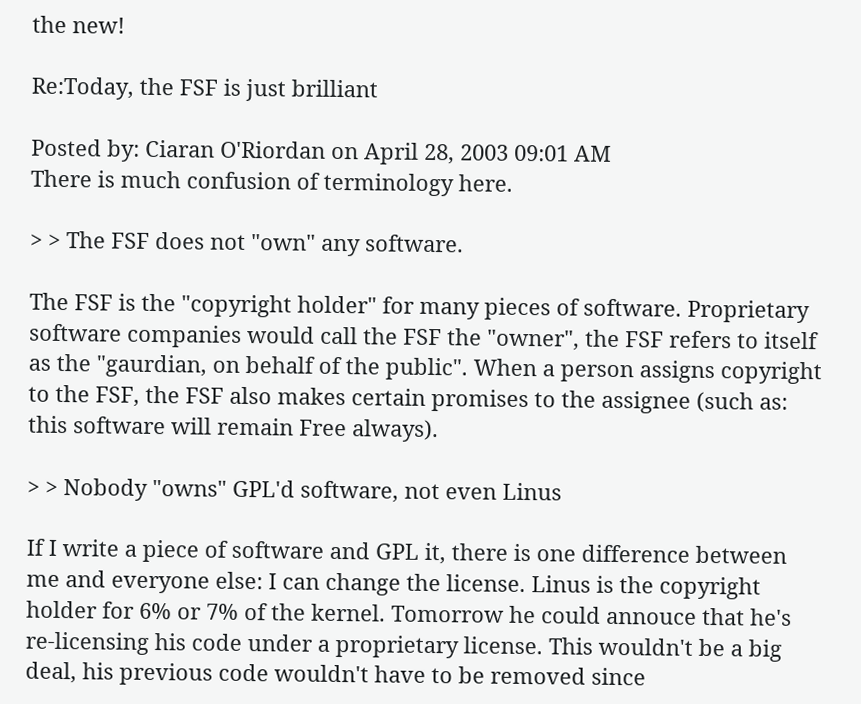the new!

Re:Today, the FSF is just brilliant

Posted by: Ciaran O'Riordan on April 28, 2003 09:01 AM
There is much confusion of terminology here.

> > The FSF does not "own" any software.

The FSF is the "copyright holder" for many pieces of software. Proprietary software companies would call the FSF the "owner", the FSF refers to itself as the "gaurdian, on behalf of the public". When a person assigns copyright to the FSF, the FSF also makes certain promises to the assignee (such as: this software will remain Free always).

> > Nobody "owns" GPL'd software, not even Linus

If I write a piece of software and GPL it, there is one difference between me and everyone else: I can change the license. Linus is the copyright holder for 6% or 7% of the kernel. Tomorrow he could annouce that he's re-licensing his code under a proprietary license. This wouldn't be a big deal, his previous code wouldn't have to be removed since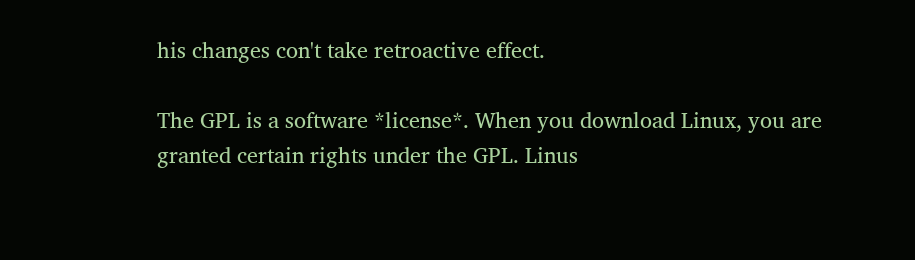his changes con't take retroactive effect.

The GPL is a software *license*. When you download Linux, you are granted certain rights under the GPL. Linus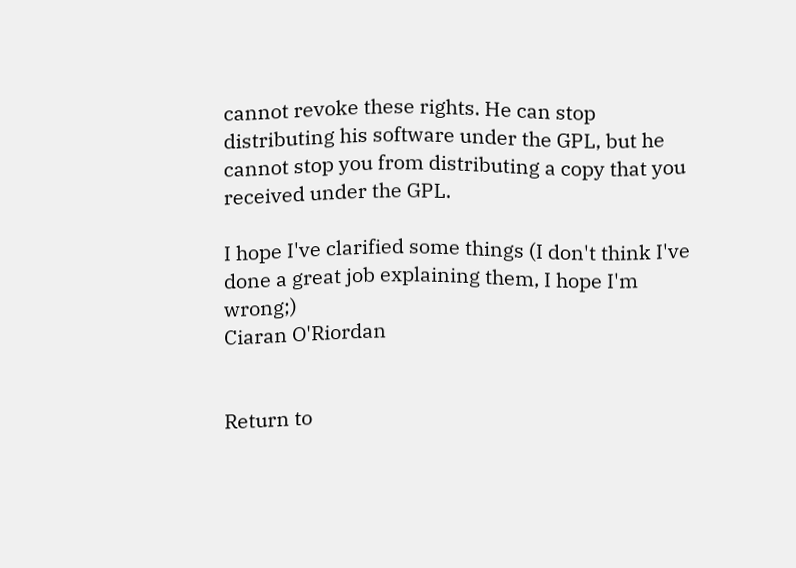cannot revoke these rights. He can stop distributing his software under the GPL, but he cannot stop you from distributing a copy that you received under the GPL.

I hope I've clarified some things (I don't think I've done a great job explaining them, I hope I'm wrong;)
Ciaran O'Riordan


Return to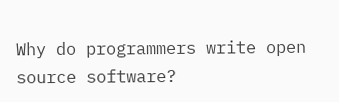Why do programmers write open source software?